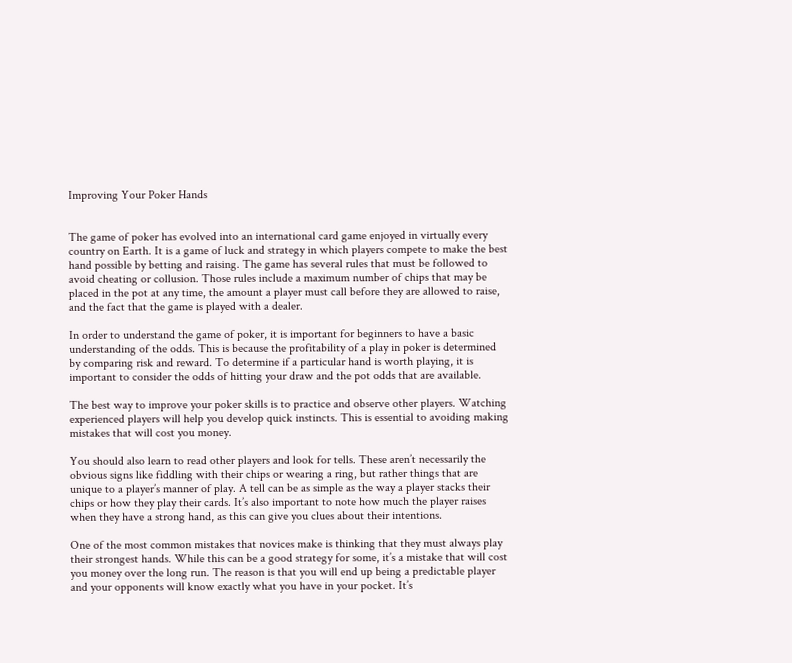Improving Your Poker Hands


The game of poker has evolved into an international card game enjoyed in virtually every country on Earth. It is a game of luck and strategy in which players compete to make the best hand possible by betting and raising. The game has several rules that must be followed to avoid cheating or collusion. Those rules include a maximum number of chips that may be placed in the pot at any time, the amount a player must call before they are allowed to raise, and the fact that the game is played with a dealer.

In order to understand the game of poker, it is important for beginners to have a basic understanding of the odds. This is because the profitability of a play in poker is determined by comparing risk and reward. To determine if a particular hand is worth playing, it is important to consider the odds of hitting your draw and the pot odds that are available.

The best way to improve your poker skills is to practice and observe other players. Watching experienced players will help you develop quick instincts. This is essential to avoiding making mistakes that will cost you money.

You should also learn to read other players and look for tells. These aren’t necessarily the obvious signs like fiddling with their chips or wearing a ring, but rather things that are unique to a player’s manner of play. A tell can be as simple as the way a player stacks their chips or how they play their cards. It’s also important to note how much the player raises when they have a strong hand, as this can give you clues about their intentions.

One of the most common mistakes that novices make is thinking that they must always play their strongest hands. While this can be a good strategy for some, it’s a mistake that will cost you money over the long run. The reason is that you will end up being a predictable player and your opponents will know exactly what you have in your pocket. It’s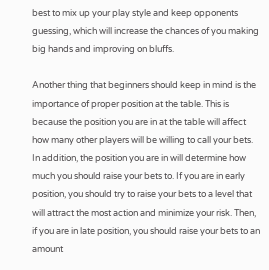best to mix up your play style and keep opponents guessing, which will increase the chances of you making big hands and improving on bluffs.

Another thing that beginners should keep in mind is the importance of proper position at the table. This is because the position you are in at the table will affect how many other players will be willing to call your bets. In addition, the position you are in will determine how much you should raise your bets to. If you are in early position, you should try to raise your bets to a level that will attract the most action and minimize your risk. Then, if you are in late position, you should raise your bets to an amount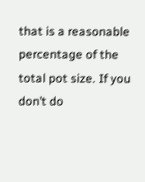that is a reasonable percentage of the total pot size. If you don’t do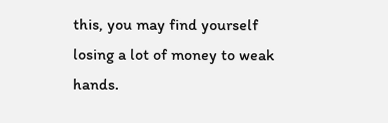this, you may find yourself losing a lot of money to weak hands.